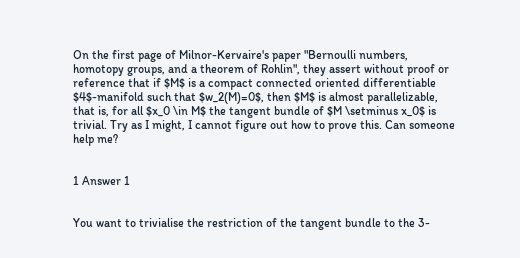On the first page of Milnor-Kervaire's paper "Bernoulli numbers, homotopy groups, and a theorem of Rohlin", they assert without proof or reference that if $M$ is a compact connected oriented differentiable $4$-manifold such that $w_2(M)=0$, then $M$ is almost parallelizable, that is, for all $x_0 \in M$ the tangent bundle of $M \setminus x_0$ is trivial. Try as I might, I cannot figure out how to prove this. Can someone help me?


1 Answer 1


You want to trivialise the restriction of the tangent bundle to the 3-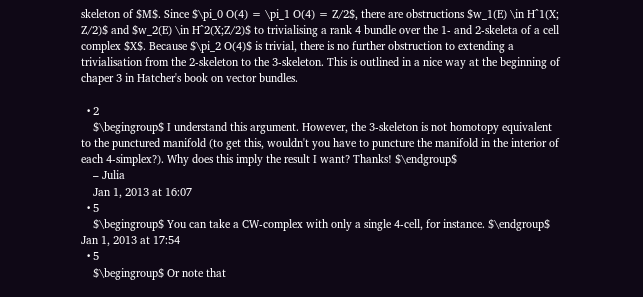skeleton of $M$. Since $\pi_0 O(4) = \pi_1 O(4) = Z/2$, there are obstructions $w_1(E) \in H^1(X; Z/2)$ and $w_2(E) \in H^2(X;Z/2)$ to trivialising a rank 4 bundle over the 1- and 2-skeleta of a cell complex $X$. Because $\pi_2 O(4)$ is trivial, there is no further obstruction to extending a trivialisation from the 2-skeleton to the 3-skeleton. This is outlined in a nice way at the beginning of chaper 3 in Hatcher's book on vector bundles.

  • 2
    $\begingroup$ I understand this argument. However, the 3-skeleton is not homotopy equivalent to the punctured manifold (to get this, wouldn't you have to puncture the manifold in the interior of each 4-simplex?). Why does this imply the result I want? Thanks! $\endgroup$
    – Julia
    Jan 1, 2013 at 16:07
  • 5
    $\begingroup$ You can take a CW-complex with only a single 4-cell, for instance. $\endgroup$ Jan 1, 2013 at 17:54
  • 5
    $\begingroup$ Or note that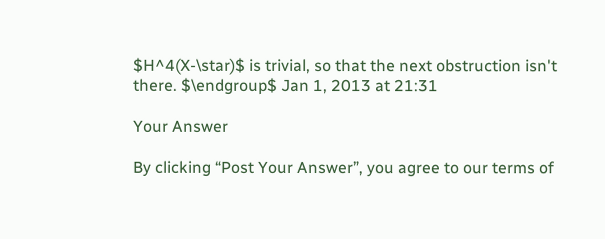$H^4(X-\star)$ is trivial, so that the next obstruction isn't there. $\endgroup$ Jan 1, 2013 at 21:31

Your Answer

By clicking “Post Your Answer”, you agree to our terms of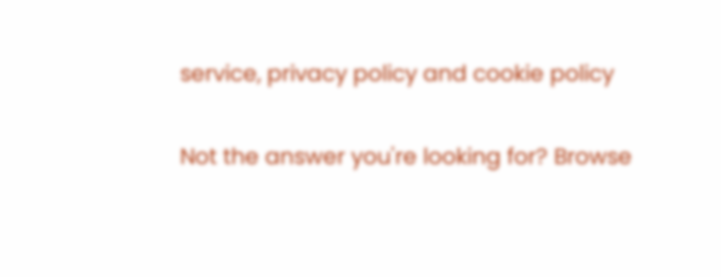service, privacy policy and cookie policy

Not the answer you're looking for? Browse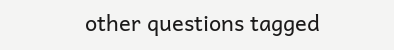other questions tagged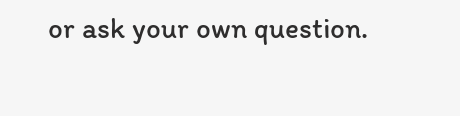or ask your own question.